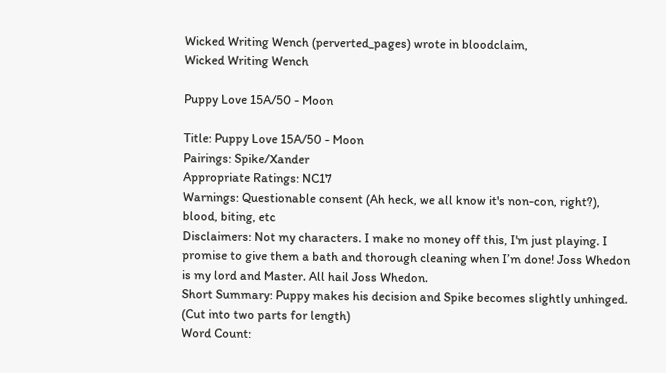Wicked Writing Wench (perverted_pages) wrote in bloodclaim,
Wicked Writing Wench

Puppy Love 15A/50 - Moon

Title: Puppy Love 15A/50 - Moon
Pairings: Spike/Xander
Appropriate Ratings: NC17
Warnings: Questionable consent (Ah heck, we all know it's non-con, right?), blood, biting, etc
Disclaimers: Not my characters. I make no money off this, I'm just playing. I promise to give them a bath and thorough cleaning when I’m done! Joss Whedon is my lord and Master. All hail Joss Whedon.
Short Summary: Puppy makes his decision and Spike becomes slightly unhinged. (Cut into two parts for length)
Word Count: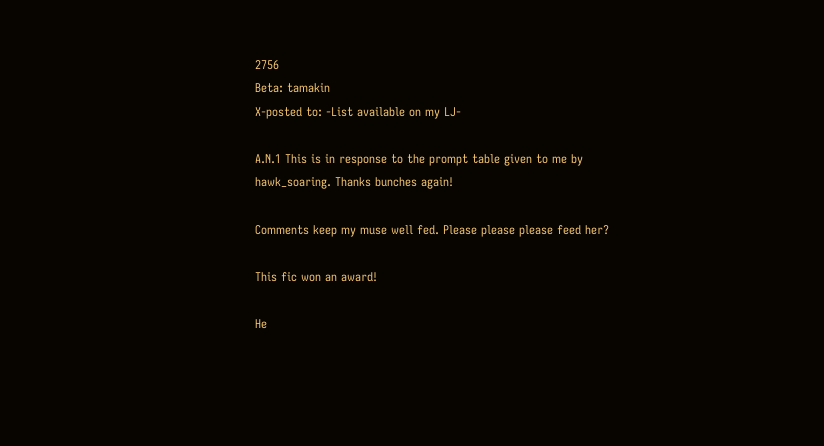2756
Beta: tamakin
X-posted to: -List available on my LJ-

A.N.1 This is in response to the prompt table given to me by hawk_soaring. Thanks bunches again!

Comments keep my muse well fed. Please please please feed her?

This fic won an award!

He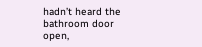hadn’t heard the bathroom door open,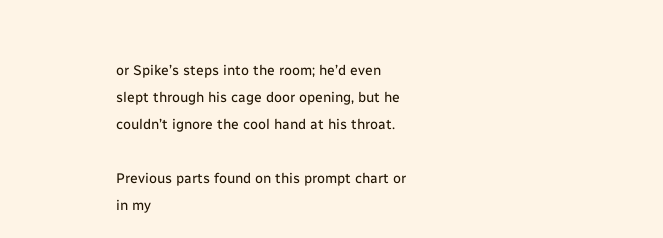or Spike’s steps into the room; he’d even slept through his cage door opening, but he couldn’t ignore the cool hand at his throat.

Previous parts found on this prompt chart or in my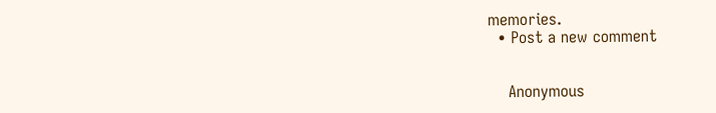memories.
  • Post a new comment


    Anonymous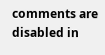comments are disabled in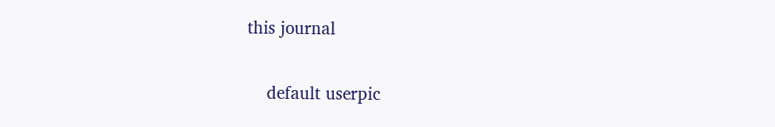this journal

    default userpic